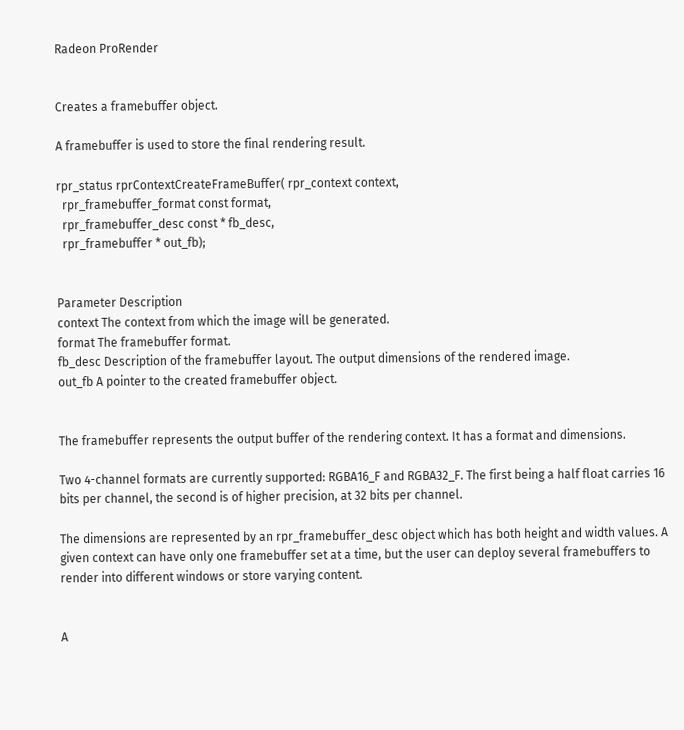Radeon ProRender


Creates a framebuffer object.

A framebuffer is used to store the final rendering result.

rpr_status rprContextCreateFrameBuffer( rpr_context context,
  rpr_framebuffer_format const format,
  rpr_framebuffer_desc const * fb_desc,
  rpr_framebuffer * out_fb);


Parameter Description
context The context from which the image will be generated.
format The framebuffer format.
fb_desc Description of the framebuffer layout. The output dimensions of the rendered image.
out_fb A pointer to the created framebuffer object.


The framebuffer represents the output buffer of the rendering context. It has a format and dimensions.

Two 4-channel formats are currently supported: RGBA16_F and RGBA32_F. The first being a half float carries 16 bits per channel, the second is of higher precision, at 32 bits per channel.

The dimensions are represented by an rpr_framebuffer_desc object which has both height and width values. A given context can have only one framebuffer set at a time, but the user can deploy several framebuffers to render into different windows or store varying content.


A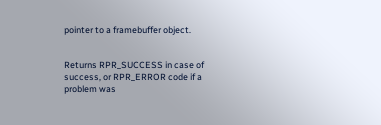pointer to a framebuffer object.


Returns RPR_SUCCESS in case of success, or RPR_ERROR code if a problem was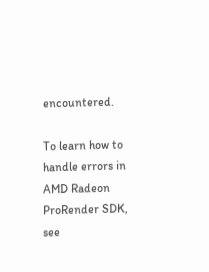encountered.

To learn how to handle errors in AMD Radeon ProRender SDK, see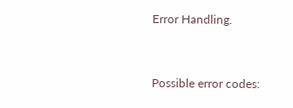Error Handling.


Possible error codes: